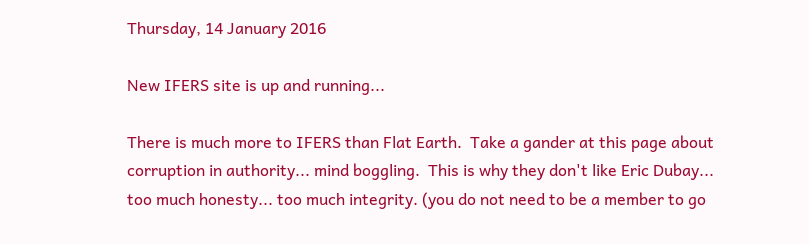Thursday, 14 January 2016

New IFERS site is up and running...

There is much more to IFERS than Flat Earth.  Take a gander at this page about corruption in authority... mind boggling.  This is why they don't like Eric Dubay... too much honesty... too much integrity. (you do not need to be a member to go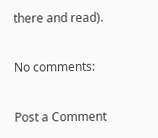there and read).

No comments:

Post a Comment